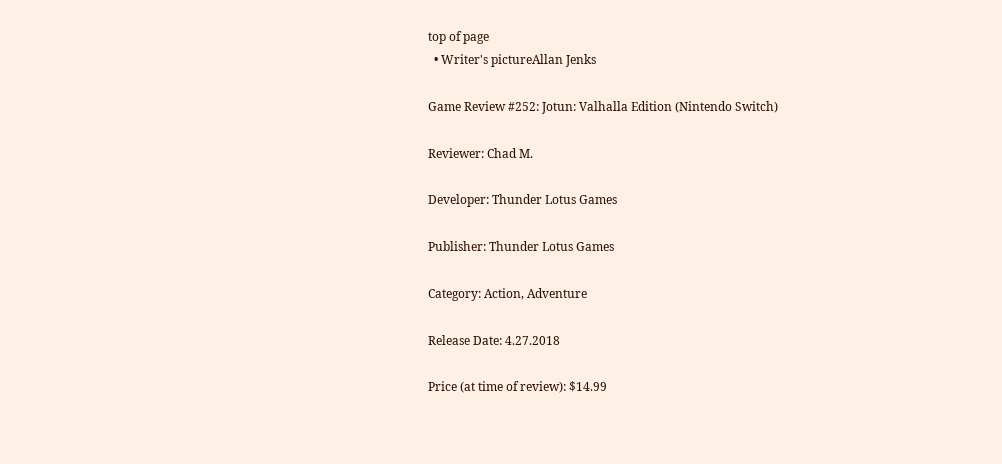top of page
  • Writer's pictureAllan Jenks

Game Review #252: Jotun: Valhalla Edition (Nintendo Switch)

Reviewer: Chad M.

Developer: Thunder Lotus Games

Publisher: Thunder Lotus Games

Category: Action, Adventure

Release Date: 4.27.2018

Price (at time of review): $14.99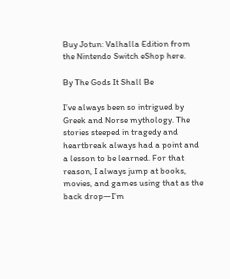Buy Jotun: Valhalla Edition from the Nintendo Switch eShop here.

By The Gods It Shall Be

I’ve always been so intrigued by Greek and Norse mythology. The stories steeped in tragedy and heartbreak always had a point and a lesson to be learned. For that reason, I always jump at books, movies, and games using that as the back drop—I’m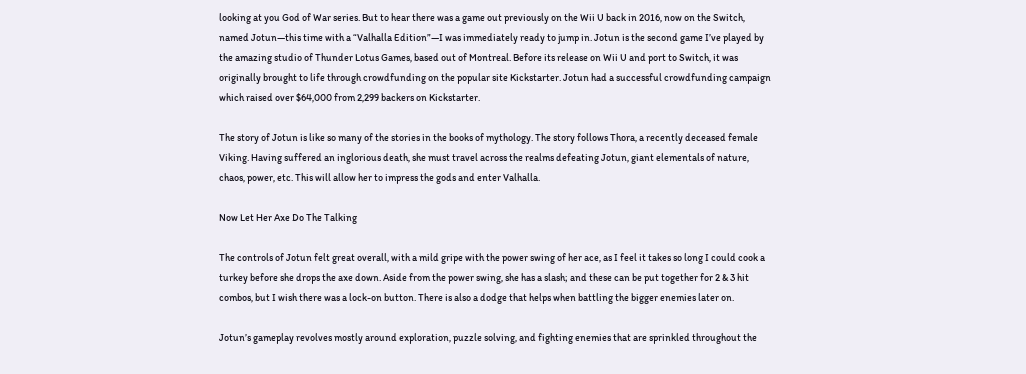looking at you God of War series. But to hear there was a game out previously on the Wii U back in 2016, now on the Switch, named Jotun—this time with a “Valhalla Edition”—I was immediately ready to jump in. Jotun is the second game I’ve played by the amazing studio of Thunder Lotus Games, based out of Montreal. Before its release on Wii U and port to Switch, it was originally brought to life through crowdfunding on the popular site Kickstarter. Jotun had a successful crowdfunding campaign which raised over $64,000 from 2,299 backers on Kickstarter.

The story of Jotun is like so many of the stories in the books of mythology. The story follows Thora, a recently deceased female Viking. Having suffered an inglorious death, she must travel across the realms defeating Jotun, giant elementals of nature, chaos, power, etc. This will allow her to impress the gods and enter Valhalla.

Now Let Her Axe Do The Talking

The controls of Jotun felt great overall, with a mild gripe with the power swing of her ace, as I feel it takes so long I could cook a turkey before she drops the axe down. Aside from the power swing, she has a slash; and these can be put together for 2 & 3 hit combos, but I wish there was a lock-on button. There is also a dodge that helps when battling the bigger enemies later on.

Jotun’s gameplay revolves mostly around exploration, puzzle solving, and fighting enemies that are sprinkled throughout the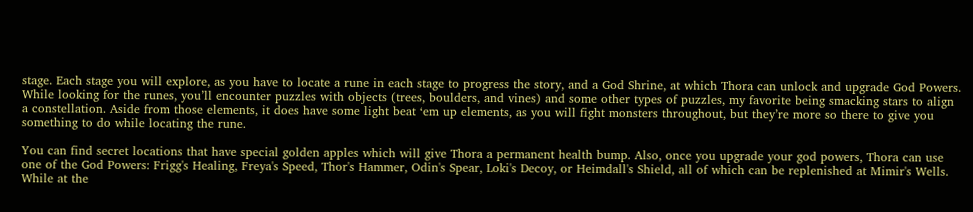stage. Each stage you will explore, as you have to locate a rune in each stage to progress the story, and a God Shrine, at which Thora can unlock and upgrade God Powers. While looking for the runes, you’ll encounter puzzles with objects (trees, boulders, and vines) and some other types of puzzles, my favorite being smacking stars to align a constellation. Aside from those elements, it does have some light beat ‘em up elements, as you will fight monsters throughout, but they’re more so there to give you something to do while locating the rune.

You can find secret locations that have special golden apples which will give Thora a permanent health bump. Also, once you upgrade your god powers, Thora can use one of the God Powers: Frigg's Healing, Freya's Speed, Thor's Hammer, Odin's Spear, Loki's Decoy, or Heimdall's Shield, all of which can be replenished at Mimir's Wells. While at the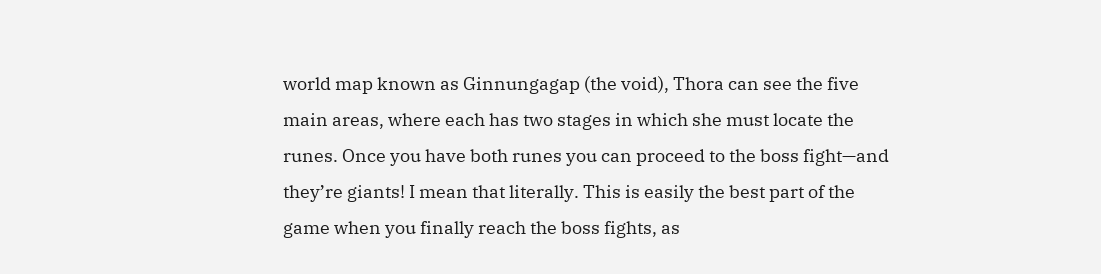world map known as Ginnungagap (the void), Thora can see the five main areas, where each has two stages in which she must locate the runes. Once you have both runes you can proceed to the boss fight—and they’re giants! I mean that literally. This is easily the best part of the game when you finally reach the boss fights, as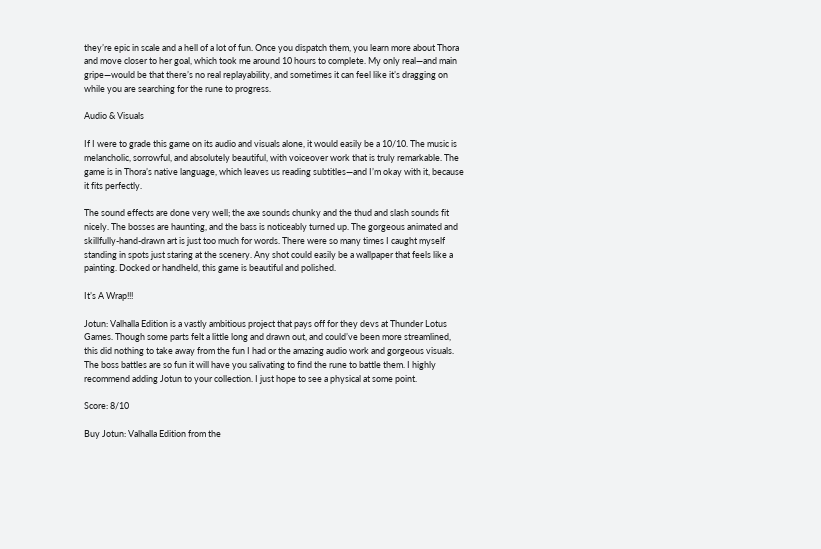they’re epic in scale and a hell of a lot of fun. Once you dispatch them, you learn more about Thora and move closer to her goal, which took me around 10 hours to complete. My only real—and main gripe—would be that there’s no real replayability, and sometimes it can feel like it’s dragging on while you are searching for the rune to progress.

Audio & Visuals

If I were to grade this game on its audio and visuals alone, it would easily be a 10/10. The music is melancholic, sorrowful, and absolutely beautiful, with voiceover work that is truly remarkable. The game is in Thora’s native language, which leaves us reading subtitles—and I’m okay with it, because it fits perfectly.

The sound effects are done very well; the axe sounds chunky and the thud and slash sounds fit nicely. The bosses are haunting, and the bass is noticeably turned up. The gorgeous animated and skillfully-hand-drawn art is just too much for words. There were so many times I caught myself standing in spots just staring at the scenery. Any shot could easily be a wallpaper that feels like a painting. Docked or handheld, this game is beautiful and polished.

It’s A Wrap!!!

Jotun: Valhalla Edition is a vastly ambitious project that pays off for they devs at Thunder Lotus Games. Though some parts felt a little long and drawn out, and could’ve been more streamlined, this did nothing to take away from the fun I had or the amazing audio work and gorgeous visuals. The boss battles are so fun it will have you salivating to find the rune to battle them. I highly recommend adding Jotun to your collection. I just hope to see a physical at some point.

Score: 8/10

Buy Jotun: Valhalla Edition from the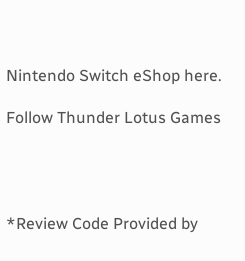Nintendo Switch eShop here.

Follow Thunder Lotus Games




*Review Code Provided by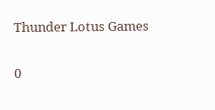Thunder Lotus Games

0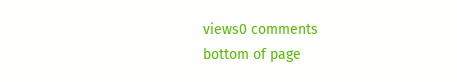views0 comments
bottom of page